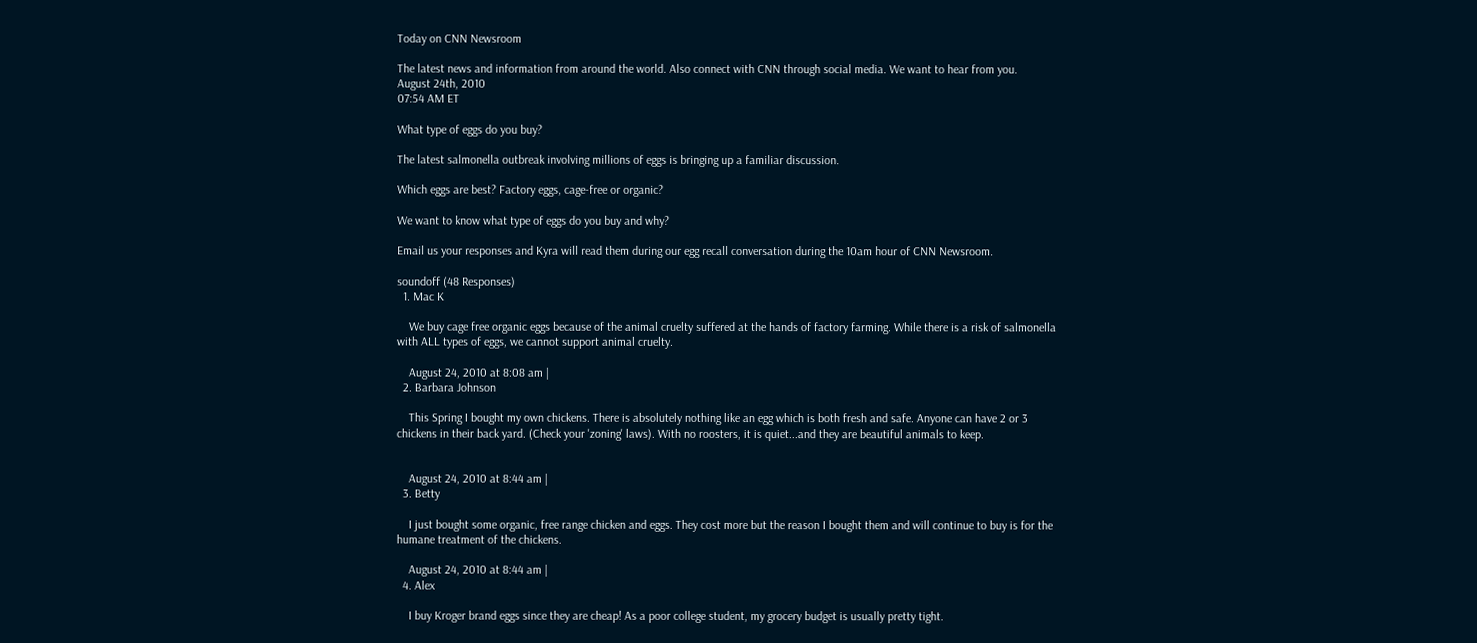Today on CNN Newsroom

The latest news and information from around the world. Also connect with CNN through social media. We want to hear from you.
August 24th, 2010
07:54 AM ET

What type of eggs do you buy?

The latest salmonella outbreak involving millions of eggs is bringing up a familiar discussion.

Which eggs are best? Factory eggs, cage-free or organic?

We want to know what type of eggs do you buy and why?

Email us your responses and Kyra will read them during our egg recall conversation during the 10am hour of CNN Newsroom.

soundoff (48 Responses)
  1. Mac K

    We buy cage free organic eggs because of the animal cruelty suffered at the hands of factory farming. While there is a risk of salmonella with ALL types of eggs, we cannot support animal cruelty.

    August 24, 2010 at 8:08 am |
  2. Barbara Johnson

    This Spring I bought my own chickens. There is absolutely nothing like an egg which is both fresh and safe. Anyone can have 2 or 3 chickens in their back yard. (Check your 'zoning' laws). With no roosters, it is quiet...and they are beautiful animals to keep.


    August 24, 2010 at 8:44 am |
  3. Betty

    I just bought some organic, free range chicken and eggs. They cost more but the reason I bought them and will continue to buy is for the humane treatment of the chickens.

    August 24, 2010 at 8:44 am |
  4. Alex

    I buy Kroger brand eggs since they are cheap! As a poor college student, my grocery budget is usually pretty tight.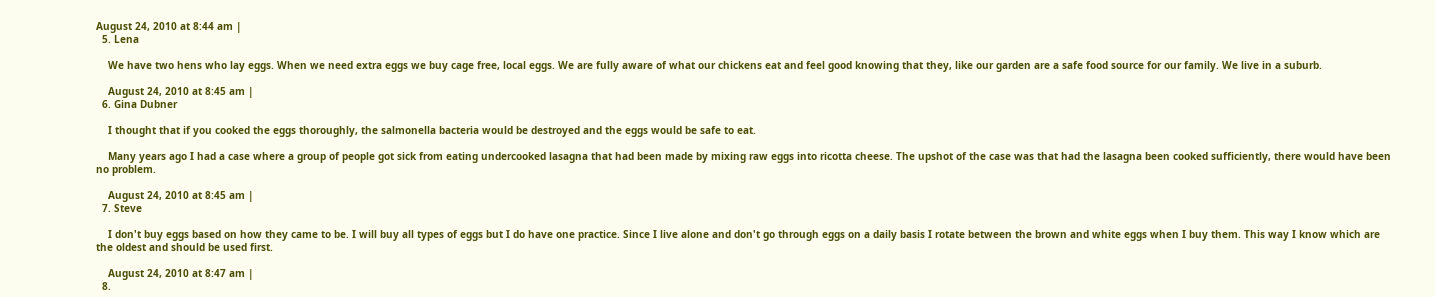August 24, 2010 at 8:44 am |
  5. Lena

    We have two hens who lay eggs. When we need extra eggs we buy cage free, local eggs. We are fully aware of what our chickens eat and feel good knowing that they, like our garden are a safe food source for our family. We live in a suburb.

    August 24, 2010 at 8:45 am |
  6. Gina Dubner

    I thought that if you cooked the eggs thoroughly, the salmonella bacteria would be destroyed and the eggs would be safe to eat.

    Many years ago I had a case where a group of people got sick from eating undercooked lasagna that had been made by mixing raw eggs into ricotta cheese. The upshot of the case was that had the lasagna been cooked sufficiently, there would have been no problem.

    August 24, 2010 at 8:45 am |
  7. Steve

    I don't buy eggs based on how they came to be. I will buy all types of eggs but I do have one practice. Since I live alone and don't go through eggs on a daily basis I rotate between the brown and white eggs when I buy them. This way I know which are the oldest and should be used first.

    August 24, 2010 at 8:47 am |
  8.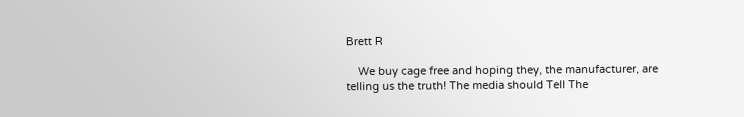Brett R

    We buy cage free and hoping they, the manufacturer, are telling us the truth! The media should Tell The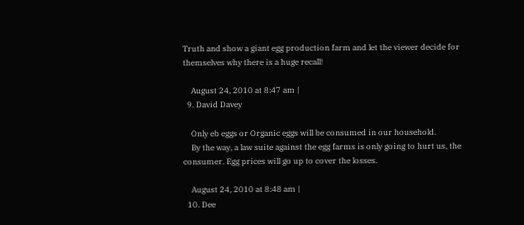Truth and show a giant egg production farm and let the viewer decide for themselves why there is a huge recall!

    August 24, 2010 at 8:47 am |
  9. David Davey

    Only eb eggs or Organic eggs will be consumed in our household.
    By the way, a law suite against the egg farms is only going to hurt us, the consumer. Egg prices will go up to cover the losses.

    August 24, 2010 at 8:48 am |
  10. Dee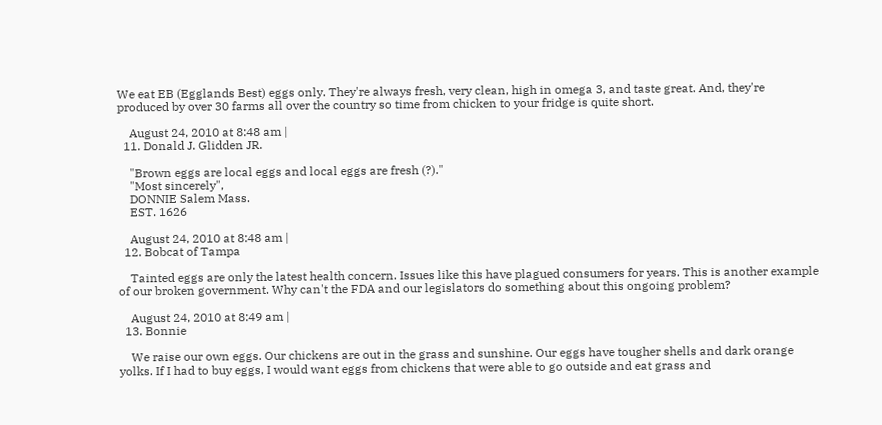We eat EB (Egglands Best) eggs only. They're always fresh, very clean, high in omega 3, and taste great. And, they're produced by over 30 farms all over the country so time from chicken to your fridge is quite short.

    August 24, 2010 at 8:48 am |
  11. Donald J. Glidden JR.

    "Brown eggs are local eggs and local eggs are fresh (?)."
    "Most sincerely",
    DONNIE Salem Mass.
    EST. 1626

    August 24, 2010 at 8:48 am |
  12. Bobcat of Tampa

    Tainted eggs are only the latest health concern. Issues like this have plagued consumers for years. This is another example of our broken government. Why can't the FDA and our legislators do something about this ongoing problem?

    August 24, 2010 at 8:49 am |
  13. Bonnie

    We raise our own eggs. Our chickens are out in the grass and sunshine. Our eggs have tougher shells and dark orange yolks. If I had to buy eggs, I would want eggs from chickens that were able to go outside and eat grass and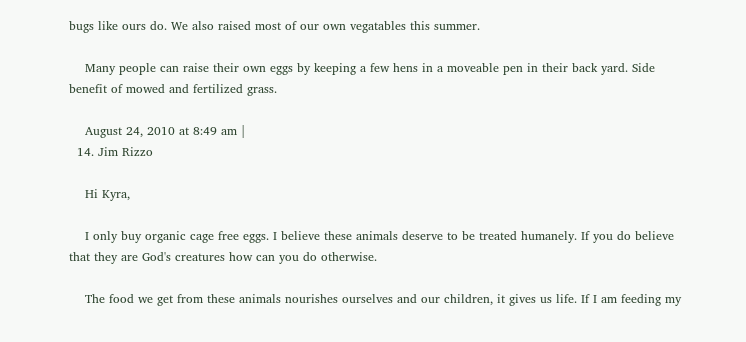bugs like ours do. We also raised most of our own vegatables this summer.

    Many people can raise their own eggs by keeping a few hens in a moveable pen in their back yard. Side benefit of mowed and fertilized grass.

    August 24, 2010 at 8:49 am |
  14. Jim Rizzo

    Hi Kyra,

    I only buy organic cage free eggs. I believe these animals deserve to be treated humanely. If you do believe that they are God's creatures how can you do otherwise.

    The food we get from these animals nourishes ourselves and our children, it gives us life. If I am feeding my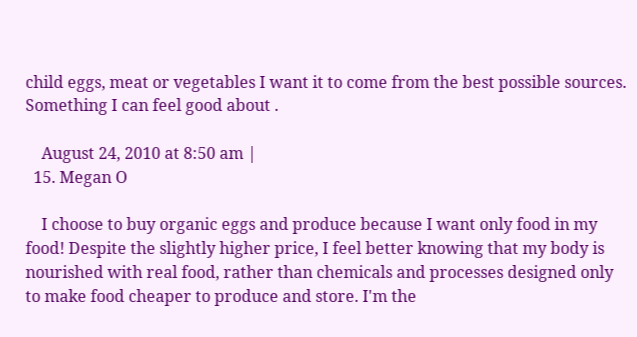child eggs, meat or vegetables I want it to come from the best possible sources. Something I can feel good about .

    August 24, 2010 at 8:50 am |
  15. Megan O

    I choose to buy organic eggs and produce because I want only food in my food! Despite the slightly higher price, I feel better knowing that my body is nourished with real food, rather than chemicals and processes designed only to make food cheaper to produce and store. I'm the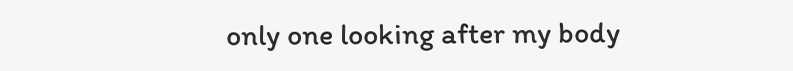only one looking after my body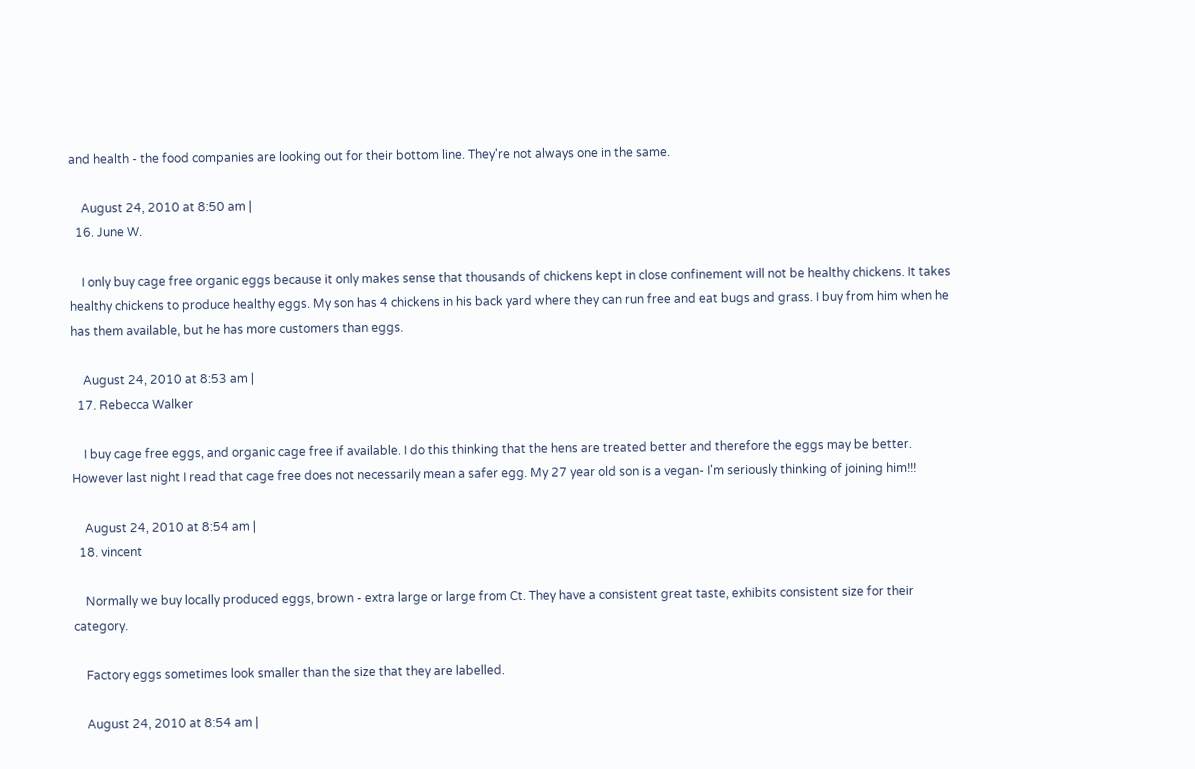and health - the food companies are looking out for their bottom line. They're not always one in the same.

    August 24, 2010 at 8:50 am |
  16. June W.

    I only buy cage free organic eggs because it only makes sense that thousands of chickens kept in close confinement will not be healthy chickens. It takes healthy chickens to produce healthy eggs. My son has 4 chickens in his back yard where they can run free and eat bugs and grass. I buy from him when he has them available, but he has more customers than eggs.

    August 24, 2010 at 8:53 am |
  17. Rebecca Walker

    I buy cage free eggs, and organic cage free if available. I do this thinking that the hens are treated better and therefore the eggs may be better. However last night I read that cage free does not necessarily mean a safer egg. My 27 year old son is a vegan- I'm seriously thinking of joining him!!!

    August 24, 2010 at 8:54 am |
  18. vincent

    Normally we buy locally produced eggs, brown - extra large or large from Ct. They have a consistent great taste, exhibits consistent size for their category.

    Factory eggs sometimes look smaller than the size that they are labelled.

    August 24, 2010 at 8:54 am |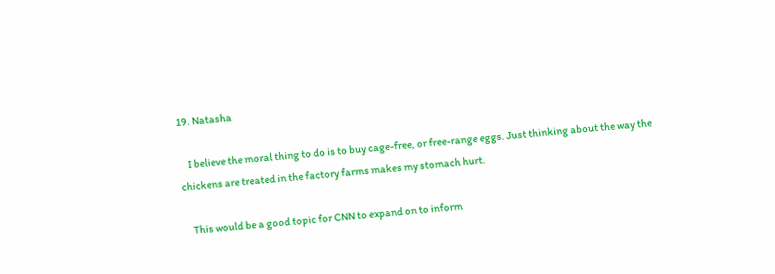19. Natasha

    I believe the moral thing to do is to buy cage-free, or free-range eggs. Just thinking about the way the chickens are treated in the factory farms makes my stomach hurt.

    This would be a good topic for CNN to expand on to inform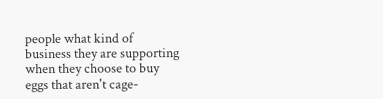people what kind of business they are supporting when they choose to buy eggs that aren't cage-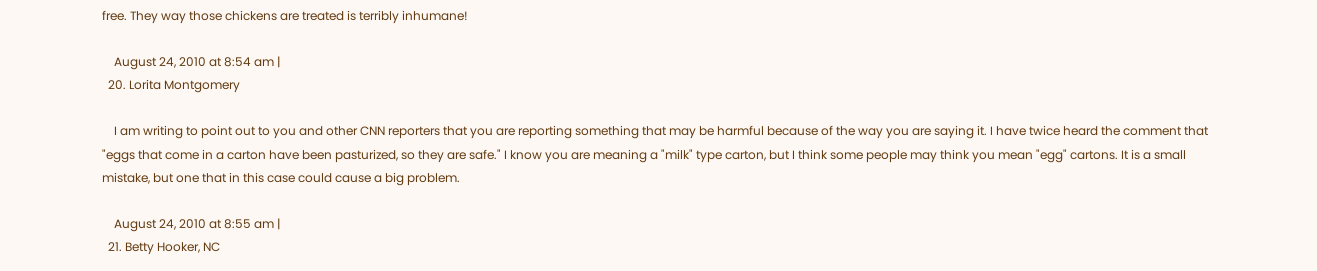free. They way those chickens are treated is terribly inhumane!

    August 24, 2010 at 8:54 am |
  20. Lorita Montgomery

    I am writing to point out to you and other CNN reporters that you are reporting something that may be harmful because of the way you are saying it. I have twice heard the comment that "eggs that come in a carton have been pasturized, so they are safe." I know you are meaning a "milk" type carton, but I think some people may think you mean "egg" cartons. It is a small mistake, but one that in this case could cause a big problem.

    August 24, 2010 at 8:55 am |
  21. Betty Hooker, NC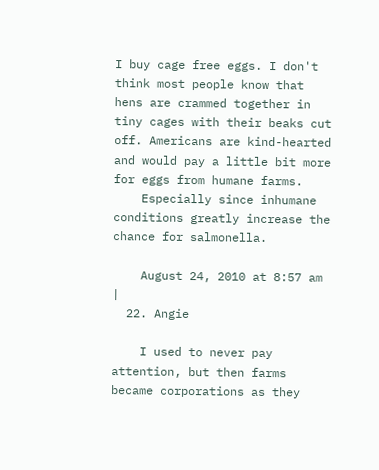I buy cage free eggs. I don't think most people know that hens are crammed together in tiny cages with their beaks cut off. Americans are kind-hearted and would pay a little bit more for eggs from humane farms.
    Especially since inhumane conditions greatly increase the chance for salmonella.

    August 24, 2010 at 8:57 am |
  22. Angie

    I used to never pay attention, but then farms became corporations as they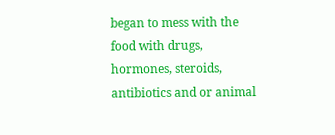began to mess with the food with drugs, hormones, steroids, antibiotics and or animal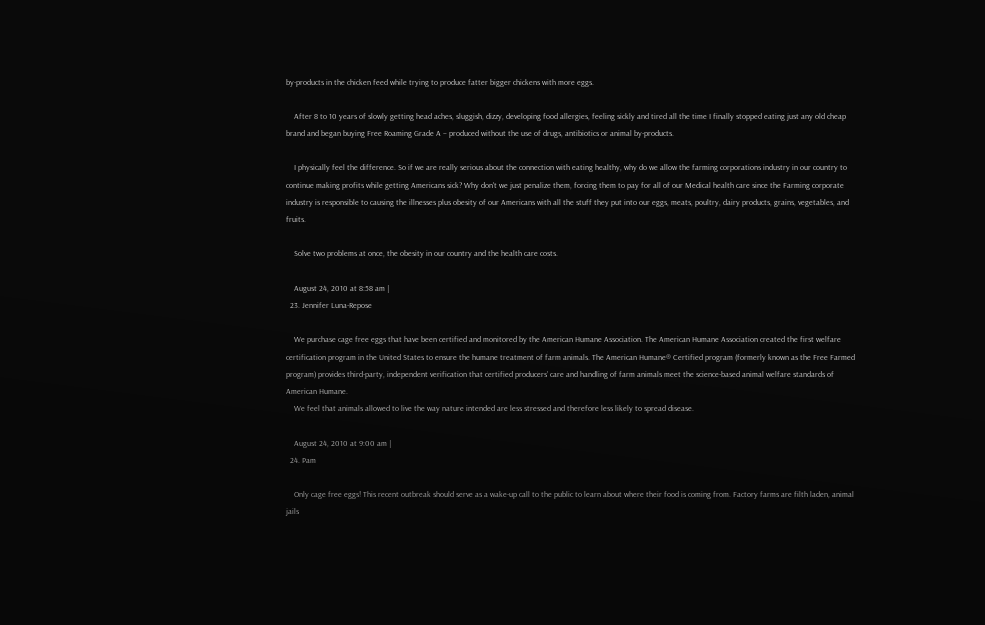by-products in the chicken feed while trying to produce fatter bigger chickens with more eggs.

    After 8 to 10 years of slowly getting head aches, sluggish, dizzy, developing food allergies, feeling sickly and tired all the time I finally stopped eating just any old cheap brand and began buying Free Roaming Grade A – produced without the use of drugs, antibiotics or animal by-products.

    I physically feel the difference. So if we are really serious about the connection with eating healthy, why do we allow the farming corporations industry in our country to continue making profits while getting Americans sick? Why don't we just penalize them, forcing them to pay for all of our Medical health care since the Farming corporate industry is responsible to causing the illnesses plus obesity of our Americans with all the stuff they put into our eggs, meats, poultry, dairy products, grains, vegetables, and fruits.

    Solve two problems at once, the obesity in our country and the health care costs.

    August 24, 2010 at 8:58 am |
  23. Jennifer Luna-Repose

    We purchase cage free eggs that have been certified and monitored by the American Humane Association. The American Humane Association created the first welfare certification program in the United States to ensure the humane treatment of farm animals. The American Humane® Certified program (formerly known as the Free Farmed program) provides third-party, independent verification that certified producers’ care and handling of farm animals meet the science-based animal welfare standards of American Humane.
    We feel that animals allowed to live the way nature intended are less stressed and therefore less likely to spread disease.

    August 24, 2010 at 9:00 am |
  24. Pam

    Only cage free eggs! This recent outbreak should serve as a wake-up call to the public to learn about where their food is coming from. Factory farms are filth laden, animal jails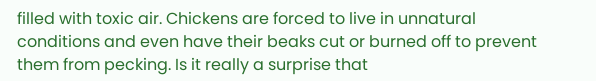filled with toxic air. Chickens are forced to live in unnatural conditions and even have their beaks cut or burned off to prevent them from pecking. Is it really a surprise that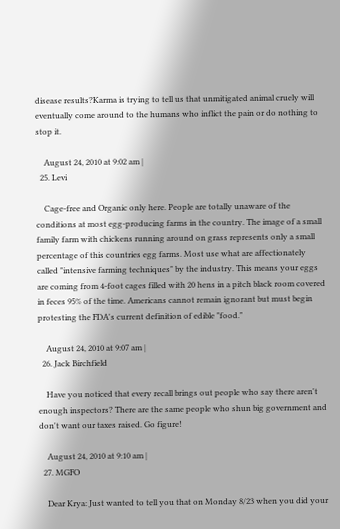disease results?Karma is trying to tell us that unmitigated animal cruely will eventually come around to the humans who inflict the pain or do nothing to stop it.

    August 24, 2010 at 9:02 am |
  25. Levi

    Cage-free and Organic only here. People are totally unaware of the conditions at most egg-producing farms in the country. The image of a small family farm with chickens running around on grass represents only a small percentage of this countries egg farms. Most use what are affectionately called "intensive farming techniques" by the industry. This means your eggs are coming from 4-foot cages filled with 20 hens in a pitch black room covered in feces 95% of the time. Americans cannot remain ignorant but must begin protesting the FDA's current definition of edible "food."

    August 24, 2010 at 9:07 am |
  26. Jack Birchfield

    Have you noticed that every recall brings out people who say there aren't enough inspectors? There are the same people who shun big government and don't want our taxes raised. Go figure!

    August 24, 2010 at 9:10 am |
  27. MGFO

    Dear Krya: Just wanted to tell you that on Monday 8/23 when you did your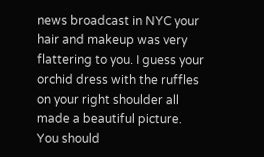news broadcast in NYC your hair and makeup was very flattering to you. I guess your orchid dress with the ruffles on your right shoulder all made a beautiful picture. You should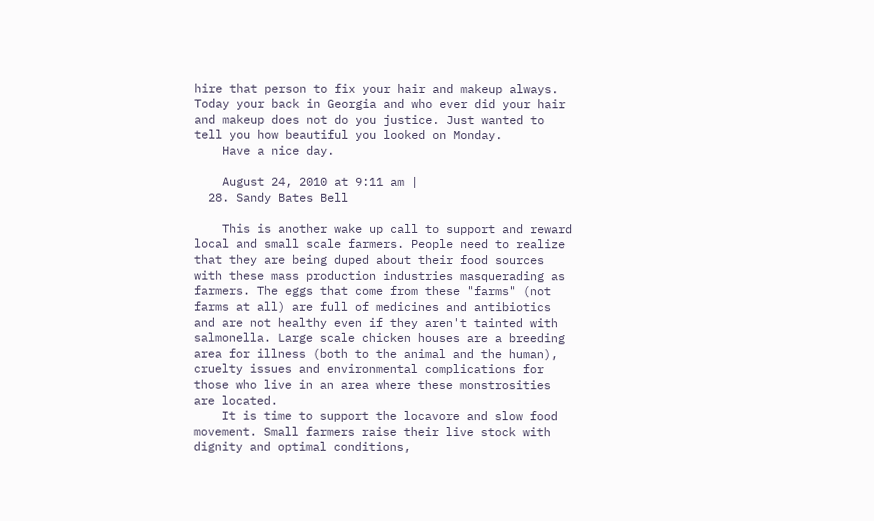hire that person to fix your hair and makeup always. Today your back in Georgia and who ever did your hair and makeup does not do you justice. Just wanted to tell you how beautiful you looked on Monday.
    Have a nice day.

    August 24, 2010 at 9:11 am |
  28. Sandy Bates Bell

    This is another wake up call to support and reward local and small scale farmers. People need to realize that they are being duped about their food sources with these mass production industries masquerading as farmers. The eggs that come from these "farms" (not farms at all) are full of medicines and antibiotics and are not healthy even if they aren't tainted with salmonella. Large scale chicken houses are a breeding area for illness (both to the animal and the human), cruelty issues and environmental complications for those who live in an area where these monstrosities are located.
    It is time to support the locavore and slow food movement. Small farmers raise their live stock with dignity and optimal conditions,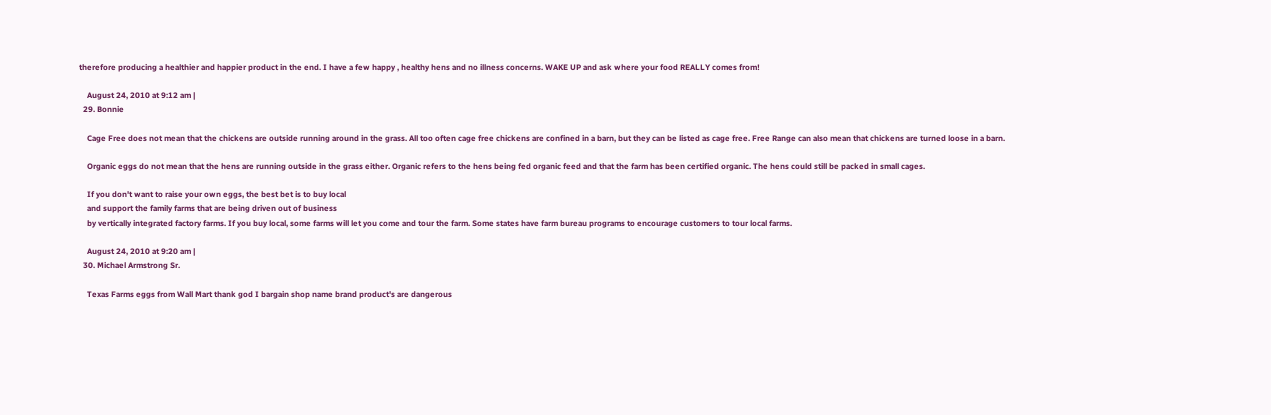therefore producing a healthier and happier product in the end. I have a few happy , healthy hens and no illness concerns. WAKE UP and ask where your food REALLY comes from!

    August 24, 2010 at 9:12 am |
  29. Bonnie

    Cage Free does not mean that the chickens are outside running around in the grass. All too often cage free chickens are confined in a barn, but they can be listed as cage free. Free Range can also mean that chickens are turned loose in a barn.

    Organic eggs do not mean that the hens are running outside in the grass either. Organic refers to the hens being fed organic feed and that the farm has been certified organic. The hens could still be packed in small cages.

    If you don't want to raise your own eggs, the best bet is to buy local
    and support the family farms that are being driven out of business
    by vertically integrated factory farms. If you buy local, some farms will let you come and tour the farm. Some states have farm bureau programs to encourage customers to tour local farms.

    August 24, 2010 at 9:20 am |
  30. Michael Armstrong Sr.

    Texas Farms eggs from Wall Mart thank god I bargain shop name brand product's are dangerous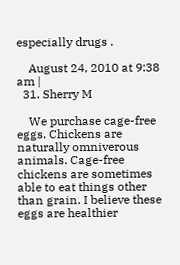especially drugs .

    August 24, 2010 at 9:38 am |
  31. Sherry M

    We purchase cage-free eggs. Chickens are naturally omniverous animals. Cage-free chickens are sometimes able to eat things other than grain. I believe these eggs are healthier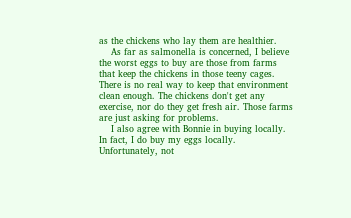as the chickens who lay them are healthier.
    As far as salmonella is concerned, I believe the worst eggs to buy are those from farms that keep the chickens in those teeny cages. There is no real way to keep that environment clean enough. The chickens don't get any exercise, nor do they get fresh air. Those farms are just asking for problems.
    I also agree with Bonnie in buying locally. In fact, I do buy my eggs locally. Unfortunately, not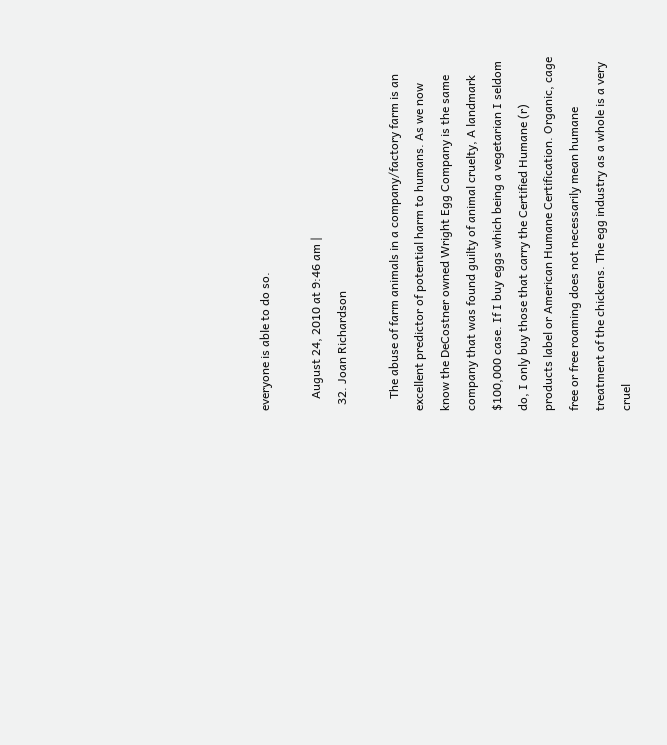everyone is able to do so.

    August 24, 2010 at 9:46 am |
  32. Joan Richardson

    The abuse of farm animals in a company/factory farm is an excellent predictor of potential harm to humans. As we now know the DeCostner owned Wright Egg Company is the same company that was found guilty of animal cruelty, A landmark $100,000 case. If I buy eggs which being a vegetarian I seldom do, I only buy those that carry the Certified Humane (r) products label or American Humane Certification. Organic, cage free or free roaming does not necessarily mean humane treatment of the chickens. The egg industry as a whole is a very cruel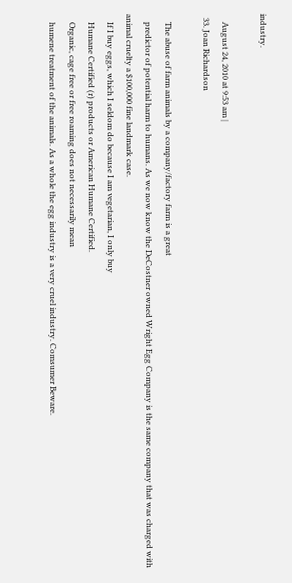industry.

    August 24, 2010 at 9:53 am |
  33. Joan Richardson

    The abuse of farm animals by a company/factory farm is a great
    predictor of potential harm to humans. As we now know the DeCostner owned Wright Egg Company is the same company that was charged with animal cruelty a $100,000 fine landmark case.
    If I buy eggs, which I seldom do because I am vegetarian, I only buy
    Humane Certified (r) products or American Humane Certified.
    Organic, cage free or free roaming does not necessarily mean
    humene treatment of the animals. As a whole the egg industry is a very cruel industry. Comsumer Beware.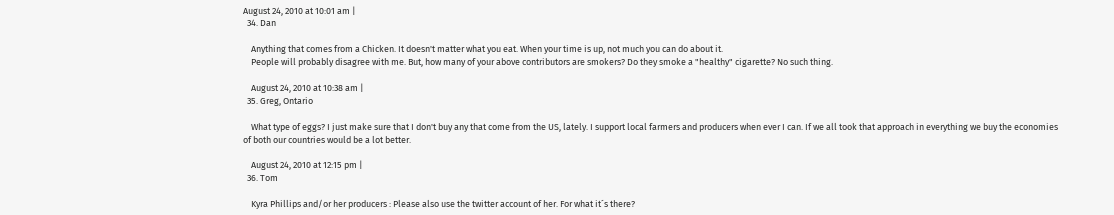August 24, 2010 at 10:01 am |
  34. Dan

    Anything that comes from a Chicken. It doesn't matter what you eat. When your time is up, not much you can do about it.
    People will probably disagree with me. But, how many of your above contributors are smokers? Do they smoke a "healthy" cigarette? No such thing.

    August 24, 2010 at 10:38 am |
  35. Greg, Ontario

    What type of eggs? I just make sure that I don't buy any that come from the US, lately. I support local farmers and producers when ever I can. If we all took that approach in everything we buy the economies of both our countries would be a lot better.

    August 24, 2010 at 12:15 pm |
  36. Tom

    Kyra Phillips and/or her producers : Please also use the twitter account of her. For what it´s there?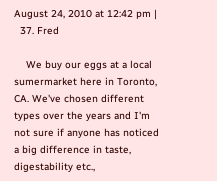August 24, 2010 at 12:42 pm |
  37. Fred

    We buy our eggs at a local sumermarket here in Toronto, CA. We've chosen different types over the years and I'm not sure if anyone has noticed a big difference in taste, digestability etc.,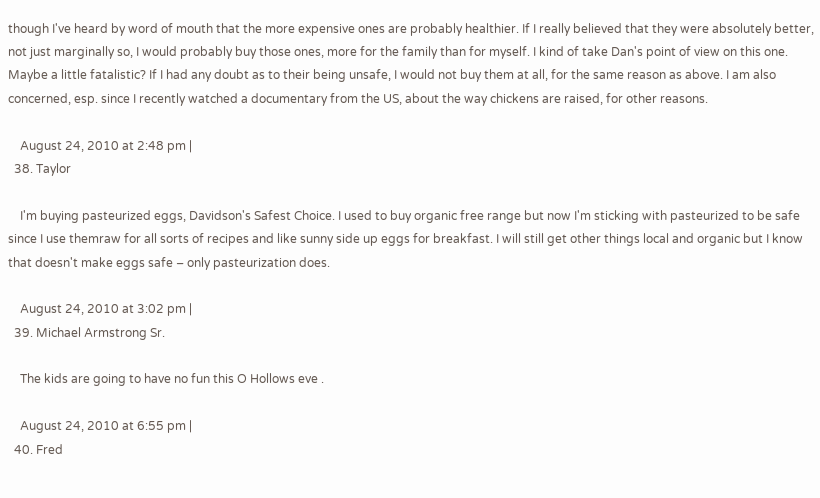though I've heard by word of mouth that the more expensive ones are probably healthier. If I really believed that they were absolutely better, not just marginally so, I would probably buy those ones, more for the family than for myself. I kind of take Dan's point of view on this one. Maybe a little fatalistic? If I had any doubt as to their being unsafe, I would not buy them at all, for the same reason as above. I am also concerned, esp. since I recently watched a documentary from the US, about the way chickens are raised, for other reasons.

    August 24, 2010 at 2:48 pm |
  38. Taylor

    I'm buying pasteurized eggs, Davidson's Safest Choice. I used to buy organic free range but now I'm sticking with pasteurized to be safe since I use themraw for all sorts of recipes and like sunny side up eggs for breakfast. I will still get other things local and organic but I know that doesn't make eggs safe – only pasteurization does.

    August 24, 2010 at 3:02 pm |
  39. Michael Armstrong Sr.

    The kids are going to have no fun this O Hollows eve .

    August 24, 2010 at 6:55 pm |
  40. Fred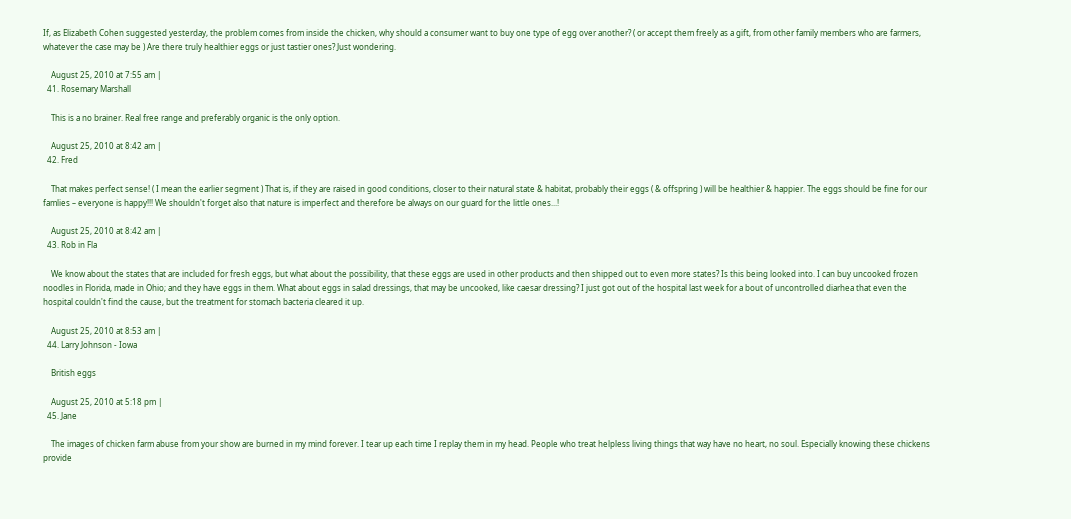If, as Elizabeth Cohen suggested yesterday, the problem comes from inside the chicken, why should a consumer want to buy one type of egg over another? ( or accept them freely as a gift, from other family members who are farmers, whatever the case may be ) Are there truly healthier eggs or just tastier ones? Just wondering.

    August 25, 2010 at 7:55 am |
  41. Rosemary Marshall

    This is a no brainer. Real free range and preferably organic is the only option.

    August 25, 2010 at 8:42 am |
  42. Fred

    That makes perfect sense! ( I mean the earlier segment ) That is, if they are raised in good conditions, closer to their natural state & habitat, probably their eggs ( & offspring ) will be healthier & happier. The eggs should be fine for our famlies – everyone is happy!!! We shouldn't forget also that nature is imperfect and therefore be always on our guard for the little ones...!

    August 25, 2010 at 8:42 am |
  43. Rob in Fla

    We know about the states that are included for fresh eggs, but what about the possibility, that these eggs are used in other products and then shipped out to even more states? Is this being looked into. I can buy uncooked frozen noodles in Florida, made in Ohio; and they have eggs in them. What about eggs in salad dressings, that may be uncooked, like caesar dressing? I just got out of the hospital last week for a bout of uncontrolled diarhea that even the hospital couldn't find the cause, but the treatment for stomach bacteria cleared it up.

    August 25, 2010 at 8:53 am |
  44. Larry Johnson - Iowa

    British eggs

    August 25, 2010 at 5:18 pm |
  45. Jane

    The images of chicken farm abuse from your show are burned in my mind forever. I tear up each time I replay them in my head. People who treat helpless living things that way have no heart, no soul. Especially knowing these chickens provide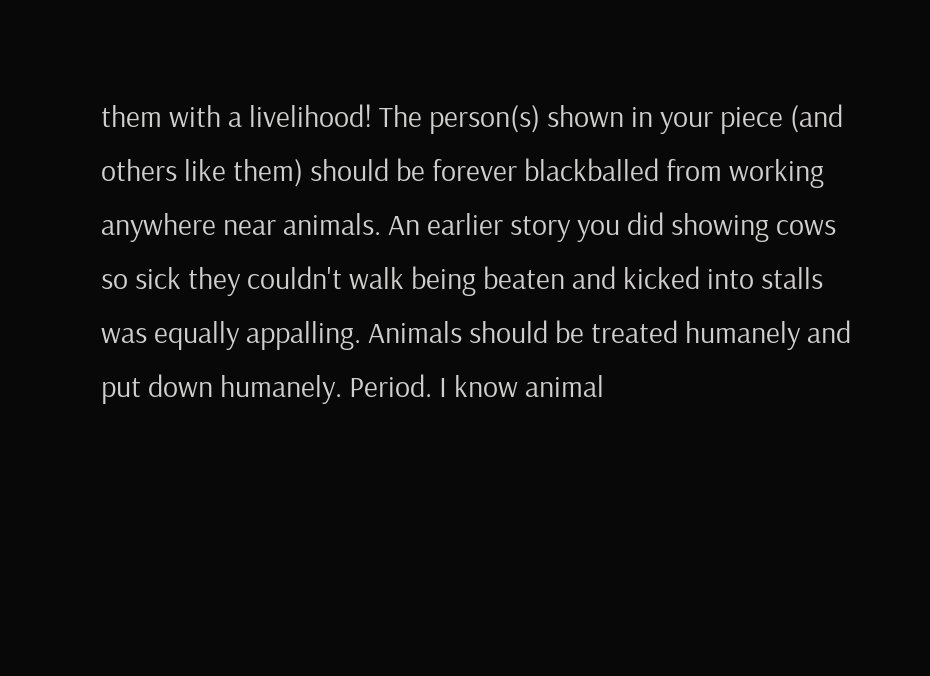them with a livelihood! The person(s) shown in your piece (and others like them) should be forever blackballed from working anywhere near animals. An earlier story you did showing cows so sick they couldn't walk being beaten and kicked into stalls was equally appalling. Animals should be treated humanely and put down humanely. Period. I know animal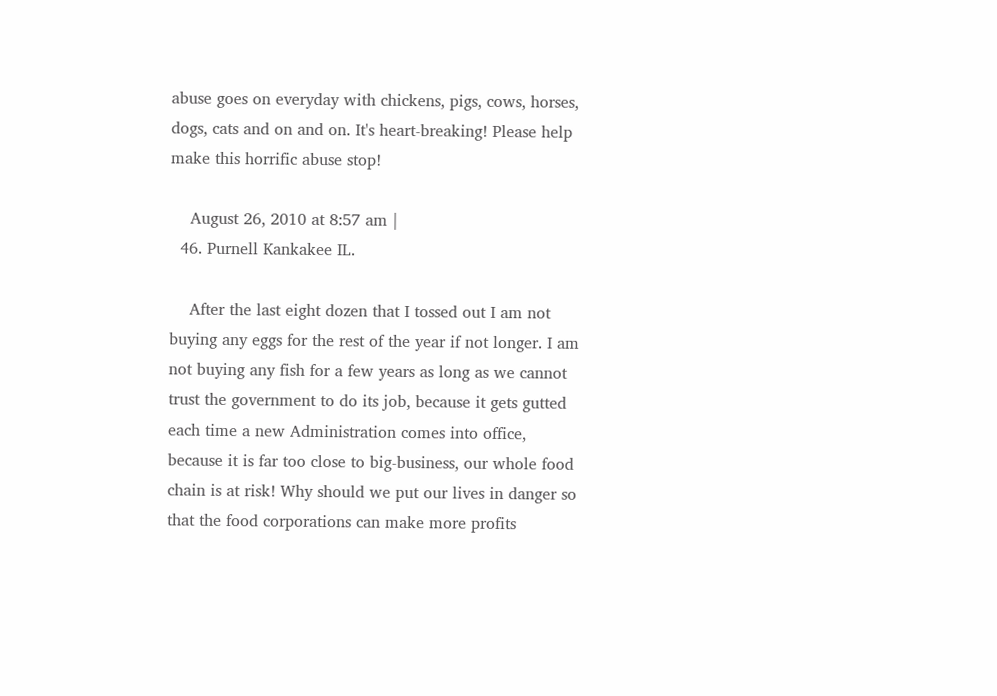abuse goes on everyday with chickens, pigs, cows, horses, dogs, cats and on and on. It's heart-breaking! Please help make this horrific abuse stop!

    August 26, 2010 at 8:57 am |
  46. Purnell Kankakee IL.

    After the last eight dozen that I tossed out I am not buying any eggs for the rest of the year if not longer. I am not buying any fish for a few years as long as we cannot trust the government to do its job, because it gets gutted each time a new Administration comes into office, because it is far too close to big-business, our whole food chain is at risk! Why should we put our lives in danger so that the food corporations can make more profits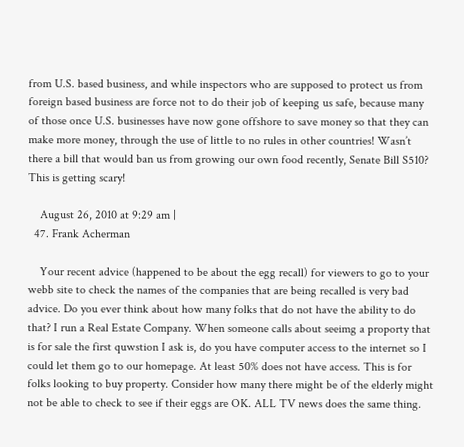from U.S. based business, and while inspectors who are supposed to protect us from foreign based business are force not to do their job of keeping us safe, because many of those once U.S. businesses have now gone offshore to save money so that they can make more money, through the use of little to no rules in other countries! Wasn’t there a bill that would ban us from growing our own food recently, Senate Bill S510? This is getting scary!

    August 26, 2010 at 9:29 am |
  47. Frank Acherman

    Your recent advice (happened to be about the egg recall) for viewers to go to your webb site to check the names of the companies that are being recalled is very bad advice. Do you ever think about how many folks that do not have the ability to do that? I run a Real Estate Company. When someone calls about seeimg a proporty that is for sale the first quwstion I ask is, do you have computer access to the internet so I could let them go to our homepage. At least 50% does not have access. This is for folks looking to buy property. Consider how many there might be of the elderly might not be able to check to see if their eggs are OK. ALL TV news does the same thing.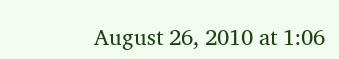August 26, 2010 at 1:06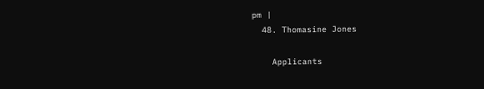pm |
  48. Thomasine Jones

    Applicants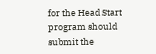for the Head Start program should submit the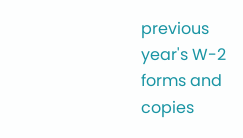previous year's W-2 forms and copies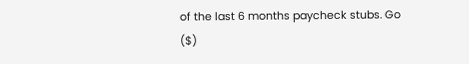of the last 6 months paycheck stubs. Go ($)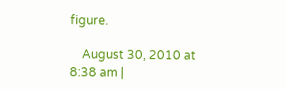figure.

    August 30, 2010 at 8:38 am |